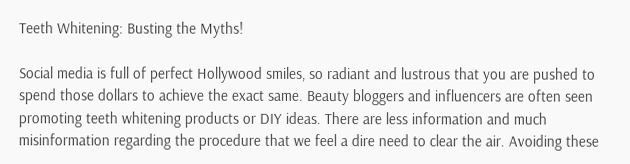Teeth Whitening: Busting the Myths!

Social media is full of perfect Hollywood smiles, so radiant and lustrous that you are pushed to spend those dollars to achieve the exact same. Beauty bloggers and influencers are often seen promoting teeth whitening products or DIY ideas. There are less information and much misinformation regarding the procedure that we feel a dire need to clear the air. Avoiding these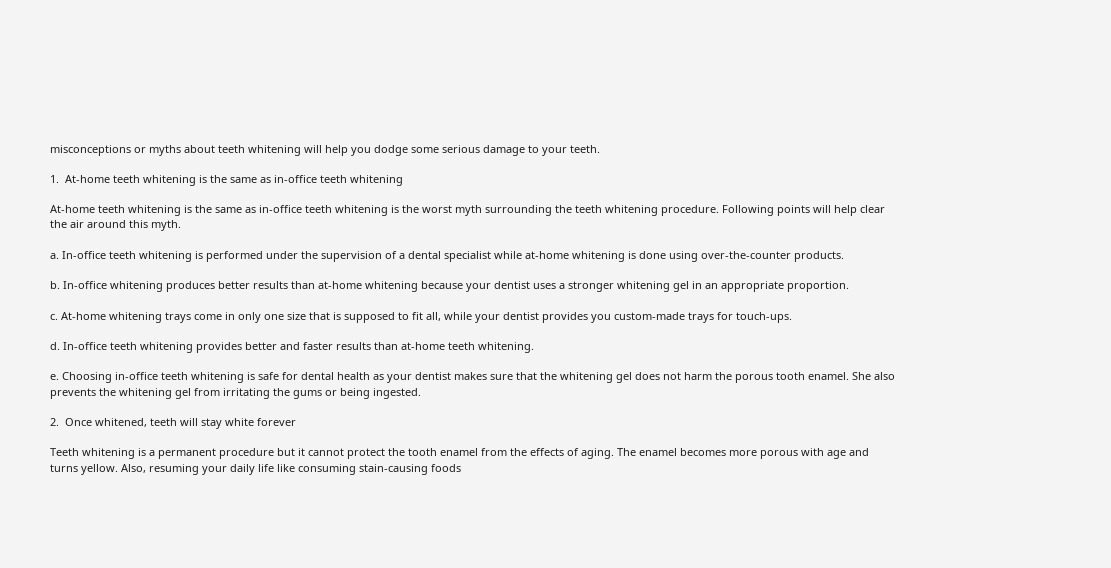misconceptions or myths about teeth whitening will help you dodge some serious damage to your teeth.

1.  At-home teeth whitening is the same as in-office teeth whitening

At-home teeth whitening is the same as in-office teeth whitening is the worst myth surrounding the teeth whitening procedure. Following points will help clear the air around this myth.

a. In-office teeth whitening is performed under the supervision of a dental specialist while at-home whitening is done using over-the-counter products.

b. In-office whitening produces better results than at-home whitening because your dentist uses a stronger whitening gel in an appropriate proportion.

c. At-home whitening trays come in only one size that is supposed to fit all, while your dentist provides you custom-made trays for touch-ups.

d. In-office teeth whitening provides better and faster results than at-home teeth whitening.

e. Choosing in-office teeth whitening is safe for dental health as your dentist makes sure that the whitening gel does not harm the porous tooth enamel. She also prevents the whitening gel from irritating the gums or being ingested.

2.  Once whitened, teeth will stay white forever

Teeth whitening is a permanent procedure but it cannot protect the tooth enamel from the effects of aging. The enamel becomes more porous with age and turns yellow. Also, resuming your daily life like consuming stain-causing foods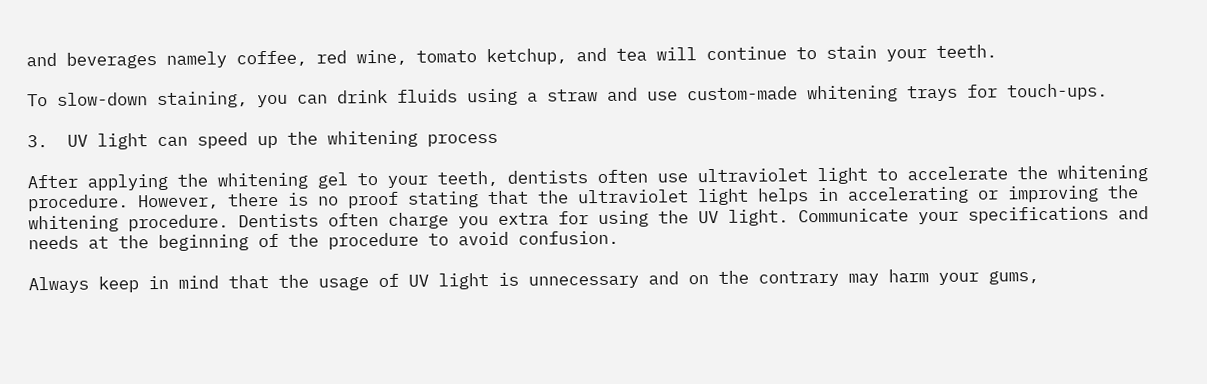and beverages namely coffee, red wine, tomato ketchup, and tea will continue to stain your teeth.

To slow-down staining, you can drink fluids using a straw and use custom-made whitening trays for touch-ups.

3.  UV light can speed up the whitening process

After applying the whitening gel to your teeth, dentists often use ultraviolet light to accelerate the whitening procedure. However, there is no proof stating that the ultraviolet light helps in accelerating or improving the whitening procedure. Dentists often charge you extra for using the UV light. Communicate your specifications and needs at the beginning of the procedure to avoid confusion.

Always keep in mind that the usage of UV light is unnecessary and on the contrary may harm your gums,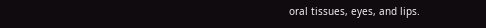oral tissues, eyes, and lips.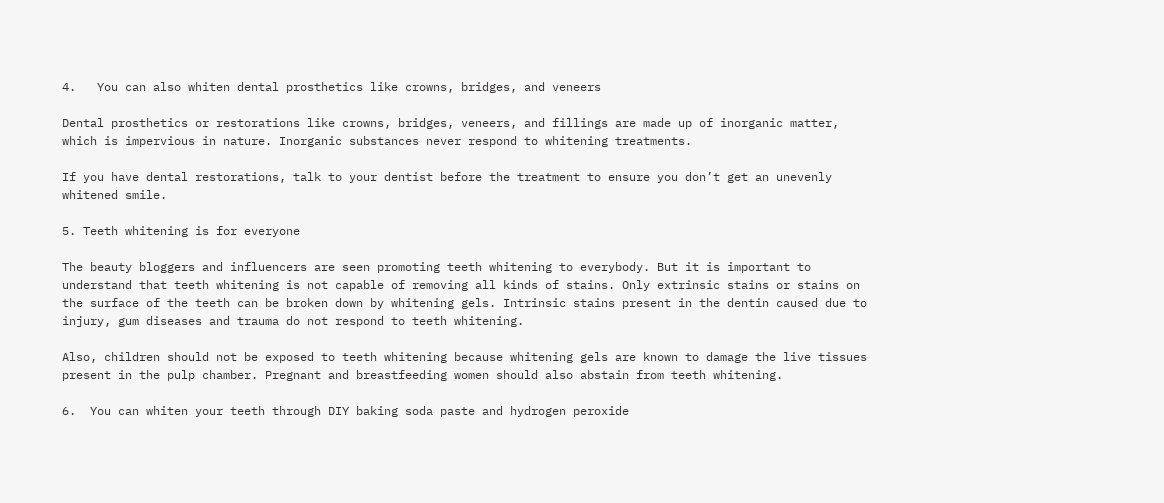4.   You can also whiten dental prosthetics like crowns, bridges, and veneers

Dental prosthetics or restorations like crowns, bridges, veneers, and fillings are made up of inorganic matter, which is impervious in nature. Inorganic substances never respond to whitening treatments.

If you have dental restorations, talk to your dentist before the treatment to ensure you don’t get an unevenly whitened smile.

5. Teeth whitening is for everyone

The beauty bloggers and influencers are seen promoting teeth whitening to everybody. But it is important to understand that teeth whitening is not capable of removing all kinds of stains. Only extrinsic stains or stains on the surface of the teeth can be broken down by whitening gels. Intrinsic stains present in the dentin caused due to injury, gum diseases and trauma do not respond to teeth whitening.

Also, children should not be exposed to teeth whitening because whitening gels are known to damage the live tissues present in the pulp chamber. Pregnant and breastfeeding women should also abstain from teeth whitening.

6.  You can whiten your teeth through DIY baking soda paste and hydrogen peroxide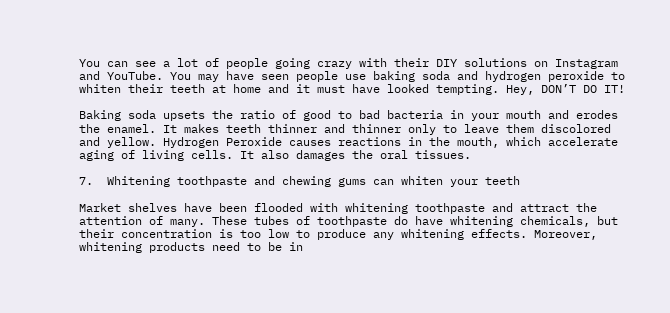You can see a lot of people going crazy with their DIY solutions on Instagram and YouTube. You may have seen people use baking soda and hydrogen peroxide to whiten their teeth at home and it must have looked tempting. Hey, DON’T DO IT!

Baking soda upsets the ratio of good to bad bacteria in your mouth and erodes the enamel. It makes teeth thinner and thinner only to leave them discolored and yellow. Hydrogen Peroxide causes reactions in the mouth, which accelerate aging of living cells. It also damages the oral tissues.

7.  Whitening toothpaste and chewing gums can whiten your teeth

Market shelves have been flooded with whitening toothpaste and attract the attention of many. These tubes of toothpaste do have whitening chemicals, but their concentration is too low to produce any whitening effects. Moreover, whitening products need to be in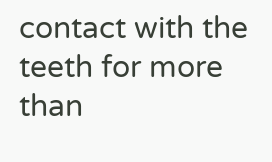contact with the teeth for more than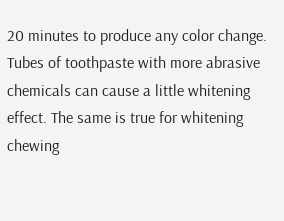20 minutes to produce any color change. Tubes of toothpaste with more abrasive chemicals can cause a little whitening effect. The same is true for whitening chewing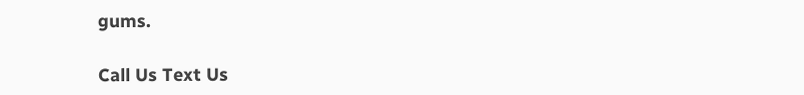gums.

Call Us Text Us